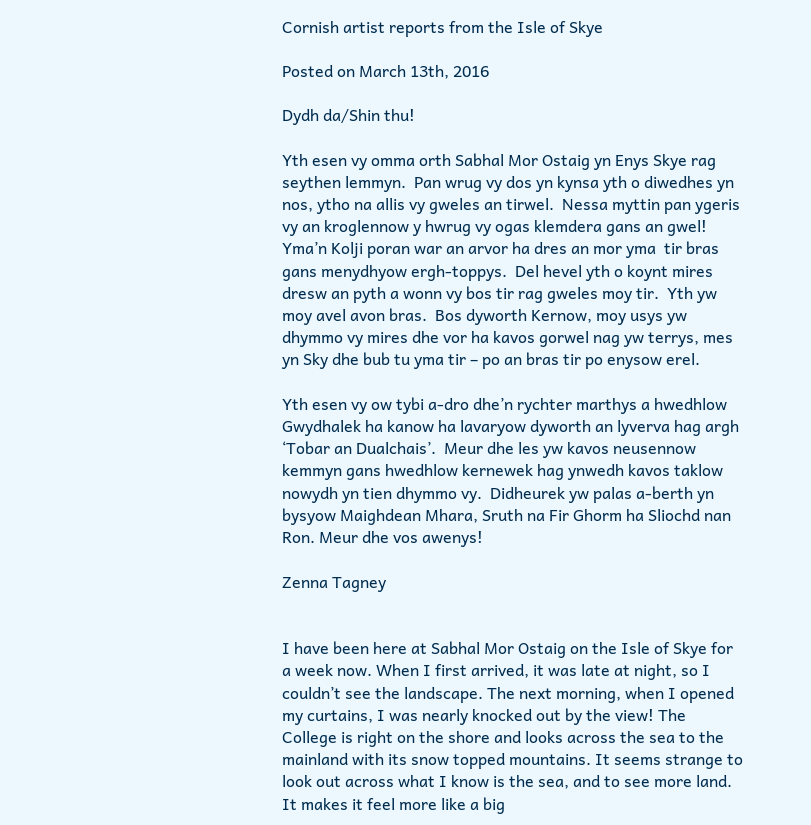Cornish artist reports from the Isle of Skye

Posted on March 13th, 2016

Dydh da/Shin thu!

Yth esen vy omma orth Sabhal Mor Ostaig yn Enys Skye rag seythen lemmyn.  Pan wrug vy dos yn kynsa yth o diwedhes yn nos, ytho na allis vy gweles an tirwel.  Nessa myttin pan ygeris vy an kroglennow y hwrug vy ogas klemdera gans an gwel!  Yma’n Kolji poran war an arvor ha dres an mor yma  tir bras gans menydhyow ergh-toppys.  Del hevel yth o koynt mires dresw an pyth a wonn vy bos tir rag gweles moy tir.  Yth yw moy avel avon bras.  Bos dyworth Kernow, moy usys yw dhymmo vy mires dhe vor ha kavos gorwel nag yw terrys, mes yn Sky dhe bub tu yma tir – po an bras tir po enysow erel.

Yth esen vy ow tybi a-dro dhe’n rychter marthys a hwedhlow Gwydhalek ha kanow ha lavaryow dyworth an lyverva hag argh  ‘Tobar an Dualchais’.  Meur dhe les yw kavos neusennow kemmyn gans hwedhlow kernewek hag ynwedh kavos taklow nowydh yn tien dhymmo vy.  Didheurek yw palas a-berth yn bysyow Maighdean Mhara, Sruth na Fir Ghorm ha Sliochd nan Ron. Meur dhe vos awenys!

Zenna Tagney


I have been here at Sabhal Mor Ostaig on the Isle of Skye for a week now. When I first arrived, it was late at night, so I couldn’t see the landscape. The next morning, when I opened my curtains, I was nearly knocked out by the view! The College is right on the shore and looks across the sea to the mainland with its snow topped mountains. It seems strange to look out across what I know is the sea, and to see more land. It makes it feel more like a big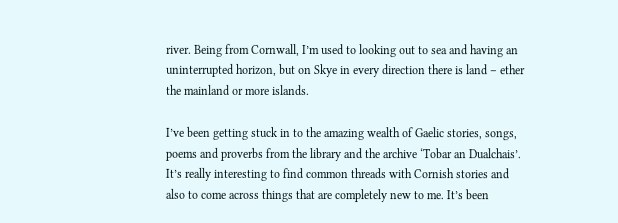river. Being from Cornwall, I’m used to looking out to sea and having an uninterrupted horizon, but on Skye in every direction there is land – ether the mainland or more islands.

I’ve been getting stuck in to the amazing wealth of Gaelic stories, songs, poems and proverbs from the library and the archive ‘Tobar an Dualchais’. It’s really interesting to find common threads with Cornish stories and also to come across things that are completely new to me. It’s been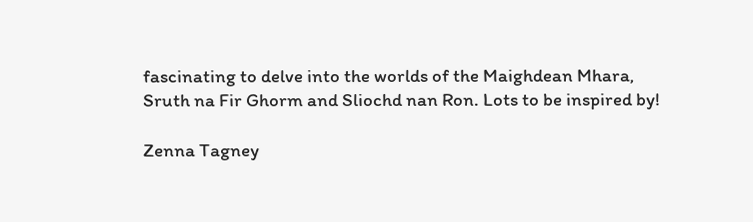fascinating to delve into the worlds of the Maighdean Mhara, Sruth na Fir Ghorm and Sliochd nan Ron. Lots to be inspired by!

Zenna Tagney